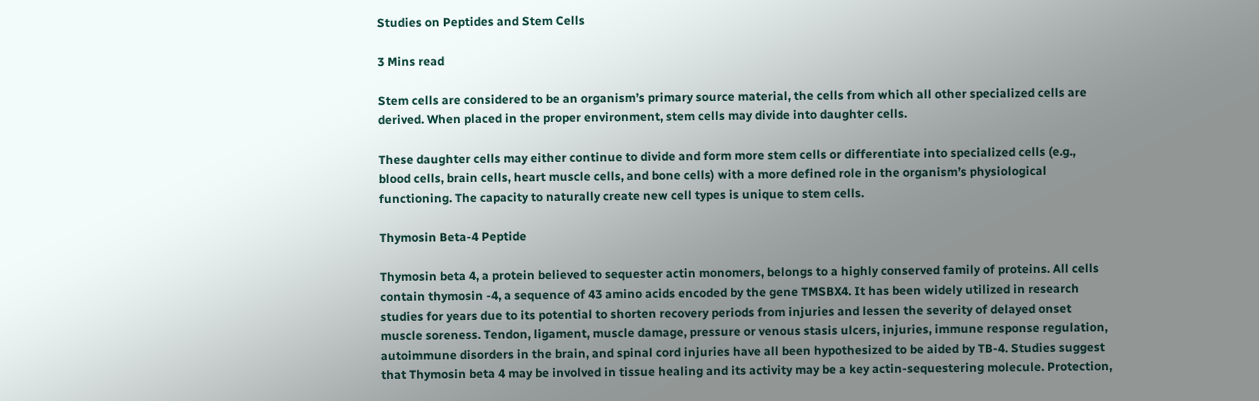Studies on Peptides and Stem Cells

3 Mins read

Stem cells are considered to be an organism’s primary source material, the cells from which all other specialized cells are derived. When placed in the proper environment, stem cells may divide into daughter cells.

These daughter cells may either continue to divide and form more stem cells or differentiate into specialized cells (e.g., blood cells, brain cells, heart muscle cells, and bone cells) with a more defined role in the organism’s physiological functioning. The capacity to naturally create new cell types is unique to stem cells.

Thymosin Beta-4 Peptide

Thymosin beta 4, a protein believed to sequester actin monomers, belongs to a highly conserved family of proteins. All cells contain thymosin -4, a sequence of 43 amino acids encoded by the gene TMSBX4. It has been widely utilized in research studies for years due to its potential to shorten recovery periods from injuries and lessen the severity of delayed onset muscle soreness. Tendon, ligament, muscle damage, pressure or venous stasis ulcers, injuries, immune response regulation, autoimmune disorders in the brain, and spinal cord injuries have all been hypothesized to be aided by TB-4. Studies suggest that Thymosin beta 4 may be involved in tissue healing and its activity may be a key actin-sequestering molecule. Protection,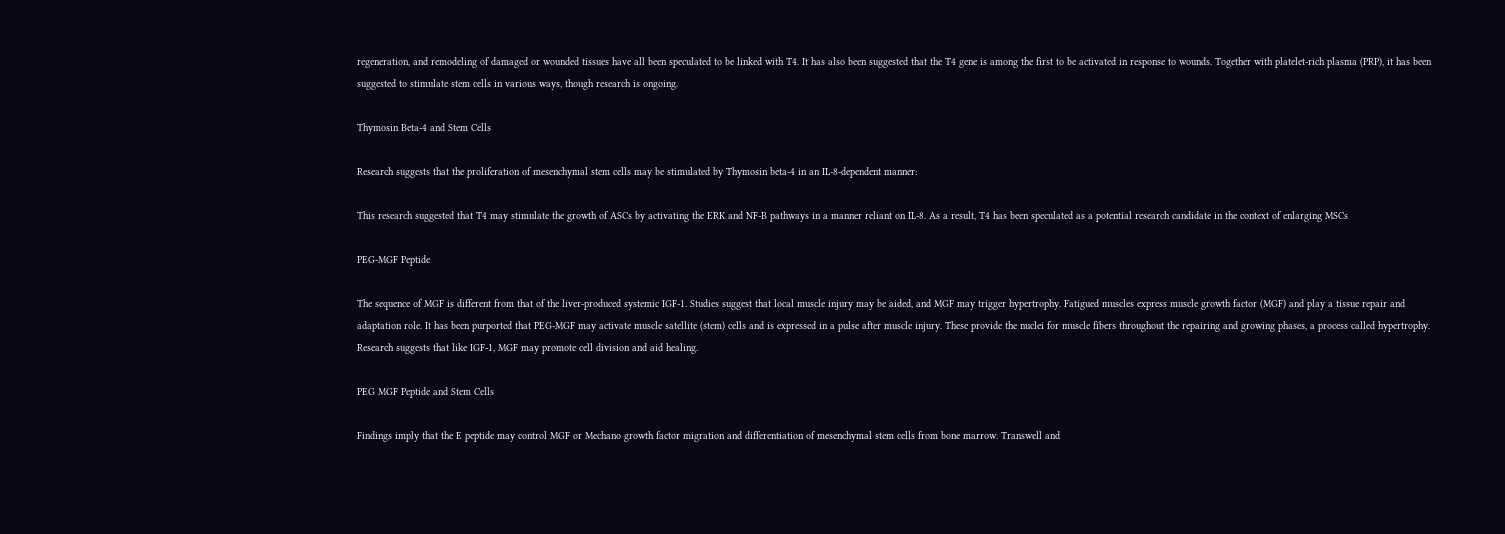regeneration, and remodeling of damaged or wounded tissues have all been speculated to be linked with T4. It has also been suggested that the T4 gene is among the first to be activated in response to wounds. Together with platelet-rich plasma (PRP), it has been suggested to stimulate stem cells in various ways, though research is ongoing.

Thymosin Beta-4 and Stem Cells

Research suggests that the proliferation of mesenchymal stem cells may be stimulated by Thymosin beta-4 in an IL-8-dependent manner:

This research suggested that T4 may stimulate the growth of ASCs by activating the ERK and NF-B pathways in a manner reliant on IL-8. As a result, T4 has been speculated as a potential research candidate in the context of enlarging MSCs

PEG-MGF Peptide

The sequence of MGF is different from that of the liver-produced systemic IGF-1. Studies suggest that local muscle injury may be aided, and MGF may trigger hypertrophy. Fatigued muscles express muscle growth factor (MGF) and play a tissue repair and adaptation role. It has been purported that PEG-MGF may activate muscle satellite (stem) cells and is expressed in a pulse after muscle injury. These provide the nuclei for muscle fibers throughout the repairing and growing phases, a process called hypertrophy. Research suggests that like IGF-1, MGF may promote cell division and aid healing.

PEG MGF Peptide and Stem Cells

Findings imply that the E peptide may control MGF or Mechano growth factor migration and differentiation of mesenchymal stem cells from bone marrow. Transwell and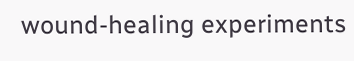wound-healing experiments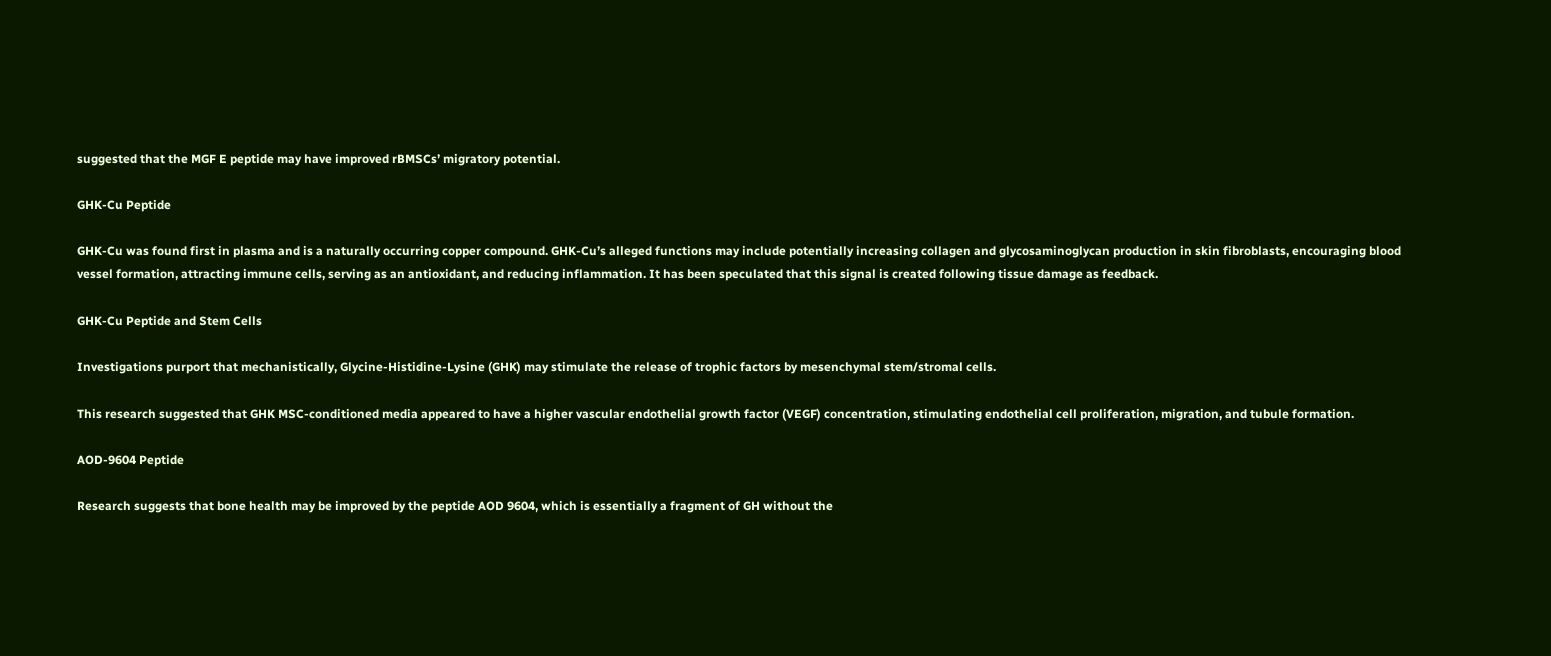suggested that the MGF E peptide may have improved rBMSCs’ migratory potential.

GHK-Cu Peptide

GHK-Cu was found first in plasma and is a naturally occurring copper compound. GHK-Cu’s alleged functions may include potentially increasing collagen and glycosaminoglycan production in skin fibroblasts, encouraging blood vessel formation, attracting immune cells, serving as an antioxidant, and reducing inflammation. It has been speculated that this signal is created following tissue damage as feedback.

GHK-Cu Peptide and Stem Cells

Investigations purport that mechanistically, Glycine-Histidine-Lysine (GHK) may stimulate the release of trophic factors by mesenchymal stem/stromal cells.

This research suggested that GHK MSC-conditioned media appeared to have a higher vascular endothelial growth factor (VEGF) concentration, stimulating endothelial cell proliferation, migration, and tubule formation.

AOD-9604 Peptide

Research suggests that bone health may be improved by the peptide AOD 9604, which is essentially a fragment of GH without the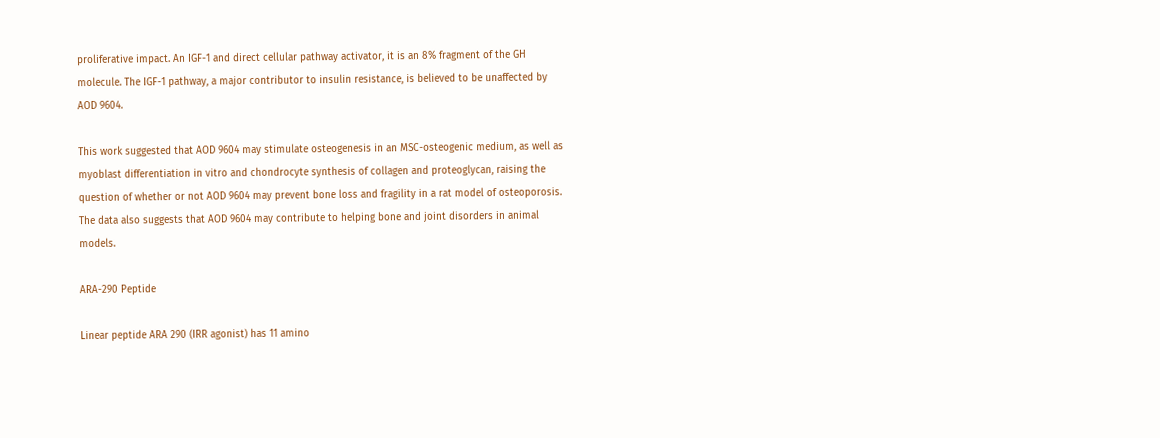proliferative impact. An IGF-1 and direct cellular pathway activator, it is an 8% fragment of the GH molecule. The IGF-1 pathway, a major contributor to insulin resistance, is believed to be unaffected by AOD 9604.

This work suggested that AOD 9604 may stimulate osteogenesis in an MSC-osteogenic medium, as well as myoblast differentiation in vitro and chondrocyte synthesis of collagen and proteoglycan, raising the question of whether or not AOD 9604 may prevent bone loss and fragility in a rat model of osteoporosis. The data also suggests that AOD 9604 may contribute to helping bone and joint disorders in animal models.

ARA-290 Peptide

Linear peptide ARA 290 (IRR agonist) has 11 amino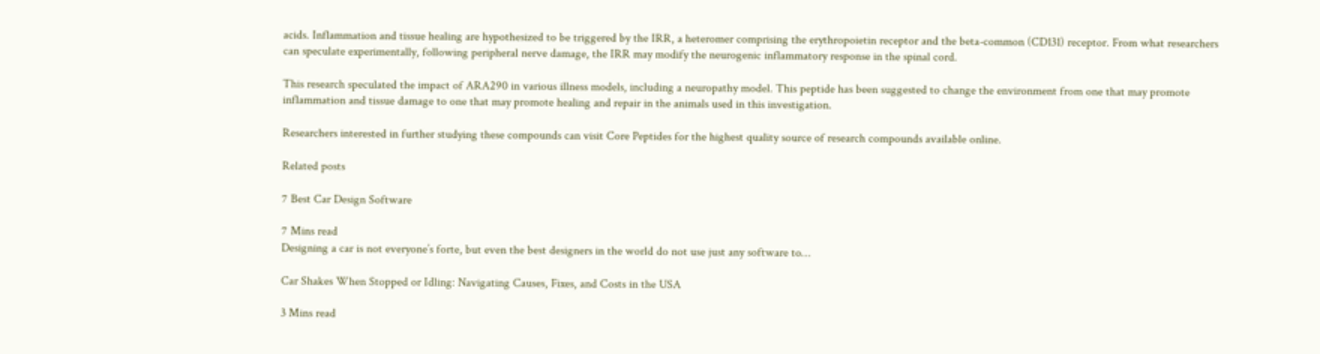acids. Inflammation and tissue healing are hypothesized to be triggered by the IRR, a heteromer comprising the erythropoietin receptor and the beta-common (CD131) receptor. From what researchers can speculate experimentally, following peripheral nerve damage, the IRR may modify the neurogenic inflammatory response in the spinal cord.

This research speculated the impact of ARA290 in various illness models, including a neuropathy model. This peptide has been suggested to change the environment from one that may promote inflammation and tissue damage to one that may promote healing and repair in the animals used in this investigation.

Researchers interested in further studying these compounds can visit Core Peptides for the highest quality source of research compounds available online.

Related posts

7 Best Car Design Software

7 Mins read
Designing a car is not everyone’s forte, but even the best designers in the world do not use just any software to…

Car Shakes When Stopped or Idling: Navigating Causes, Fixes, and Costs in the USA

3 Mins read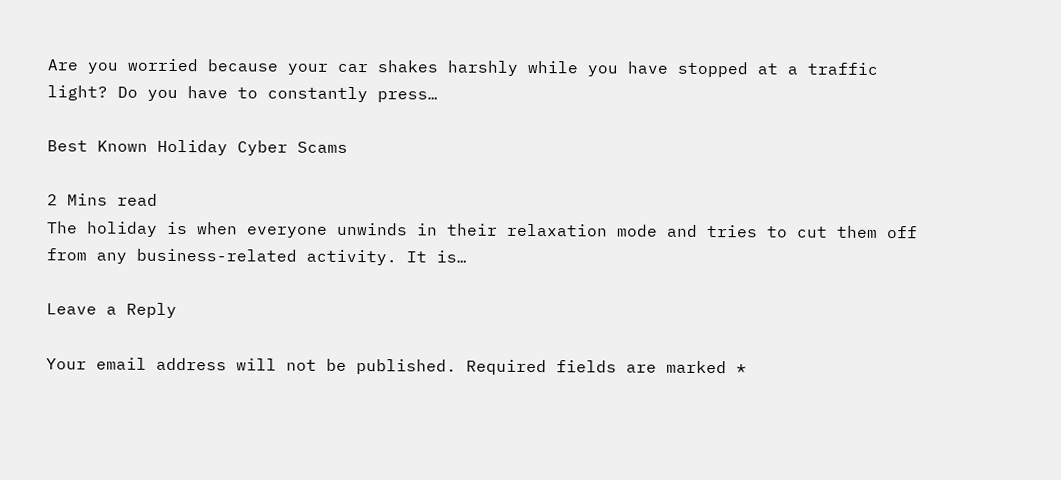Are you worried because your car shakes harshly while you have stopped at a traffic light? Do you have to constantly press…

Best Known Holiday Cyber Scams

2 Mins read
The holiday is when everyone unwinds in their relaxation mode and tries to cut them off from any business-related activity. It is…

Leave a Reply

Your email address will not be published. Required fields are marked *